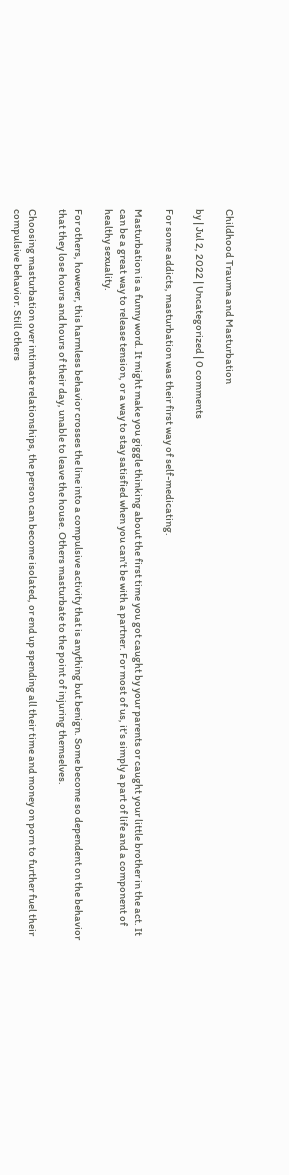Childhood Trauma and Masturbation

by | Jul 2, 2022 | Uncategorized | 0 comments

For some addicts, masturbation was their first way of self-medicating.

Masturbation is a funny word. It might make you giggle thinking about the first time you got caught by your parents or caught your little brother in the act. It can be a great way to release tension, or a way to stay satisfied when you can’t be with a partner. For most of us, it’s simply a part of life and a component of healthy sexuality.

For others, however, this harmless behavior crosses the line into a compulsive activity that is anything but benign. Some become so dependent on the behavior that they lose hours and hours of their day, unable to leave the house. Others masturbate to the point of injuring themselves.

Choosing masturbation over intimate relationships, the person can become isolated, or end up spending all their time and money on porn to further fuel their compulsive behavior. Still others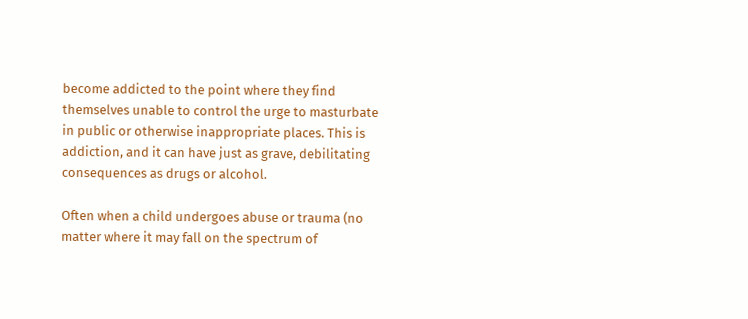become addicted to the point where they find themselves unable to control the urge to masturbate in public or otherwise inappropriate places. This is addiction, and it can have just as grave, debilitating consequences as drugs or alcohol.

Often when a child undergoes abuse or trauma (no matter where it may fall on the spectrum of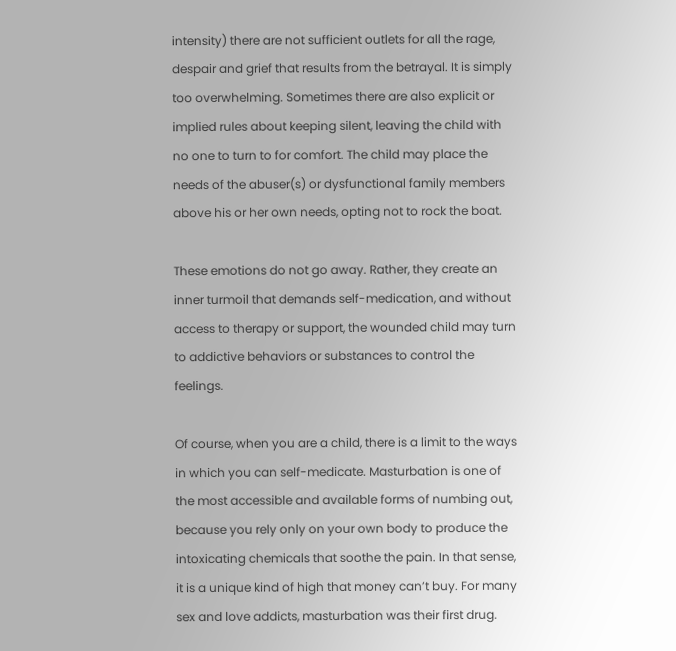intensity) there are not sufficient outlets for all the rage, despair and grief that results from the betrayal. It is simply too overwhelming. Sometimes there are also explicit or implied rules about keeping silent, leaving the child with no one to turn to for comfort. The child may place the needs of the abuser(s) or dysfunctional family members above his or her own needs, opting not to rock the boat.

These emotions do not go away. Rather, they create an inner turmoil that demands self-medication, and without access to therapy or support, the wounded child may turn to addictive behaviors or substances to control the feelings.

Of course, when you are a child, there is a limit to the ways in which you can self-medicate. Masturbation is one of the most accessible and available forms of numbing out, because you rely only on your own body to produce the intoxicating chemicals that soothe the pain. In that sense, it is a unique kind of high that money can’t buy. For many sex and love addicts, masturbation was their first drug.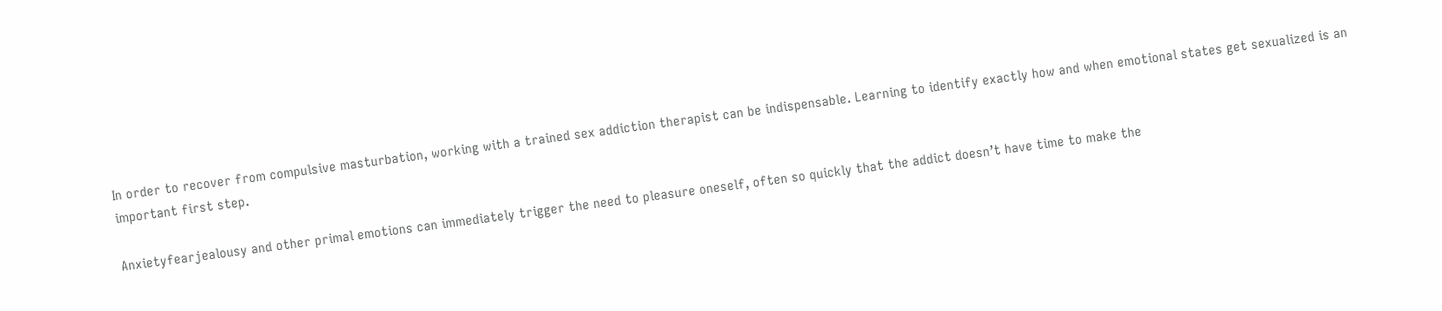In order to recover from compulsive masturbation, working with a trained sex addiction therapist can be indispensable. Learning to identify exactly how and when emotional states get sexualized is an important first step.

Anxietyfearjealousy and other primal emotions can immediately trigger the need to pleasure oneself, often so quickly that the addict doesn’t have time to make the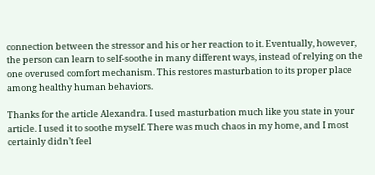connection between the stressor and his or her reaction to it. Eventually, however, the person can learn to self-soothe in many different ways, instead of relying on the one overused comfort mechanism. This restores masturbation to its proper place among healthy human behaviors.

Thanks for the article Alexandra. I used masturbation much like you state in your article. I used it to soothe myself. There was much chaos in my home, and I most certainly didn’t feel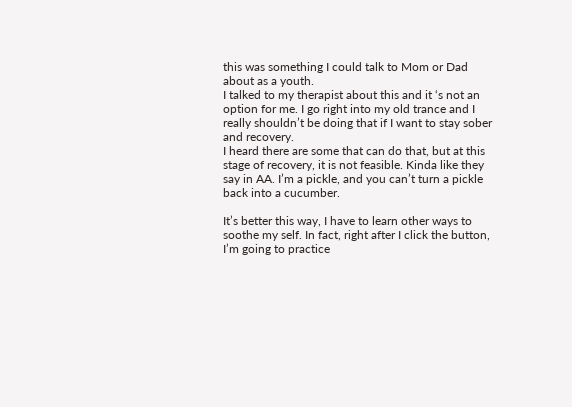this was something I could talk to Mom or Dad about as a youth.
I talked to my therapist about this and it ‘s not an option for me. I go right into my old trance and I really shouldn’t be doing that if I want to stay sober and recovery.
I heard there are some that can do that, but at this stage of recovery, it is not feasible. Kinda like they say in AA. I’m a pickle, and you can’t turn a pickle back into a cucumber.

It’s better this way, I have to learn other ways to soothe my self. In fact, right after I click the button, I’m going to practice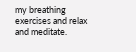my breathing exercises and relax and meditate.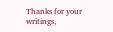Thanks for your writings,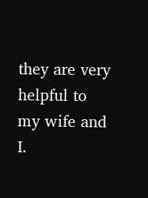they are very helpful to my wife and I.